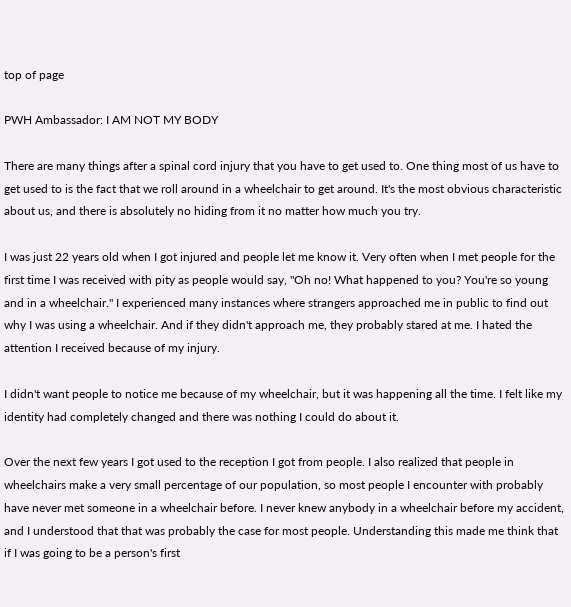top of page

PWH Ambassador: I AM NOT MY BODY

There are many things after a spinal cord injury that you have to get used to. One thing most of us have to get used to is the fact that we roll around in a wheelchair to get around. It's the most obvious characteristic about us, and there is absolutely no hiding from it no matter how much you try.

I was just 22 years old when I got injured and people let me know it. Very often when I met people for the first time I was received with pity as people would say, "Oh no! What happened to you? You're so young and in a wheelchair." I experienced many instances where strangers approached me in public to find out why I was using a wheelchair. And if they didn't approach me, they probably stared at me. I hated the attention I received because of my injury.

I didn't want people to notice me because of my wheelchair, but it was happening all the time. I felt like my identity had completely changed and there was nothing I could do about it.

Over the next few years I got used to the reception I got from people. I also realized that people in wheelchairs make a very small percentage of our population, so most people I encounter with probably have never met someone in a wheelchair before. I never knew anybody in a wheelchair before my accident, and I understood that that was probably the case for most people. Understanding this made me think that if I was going to be a person's first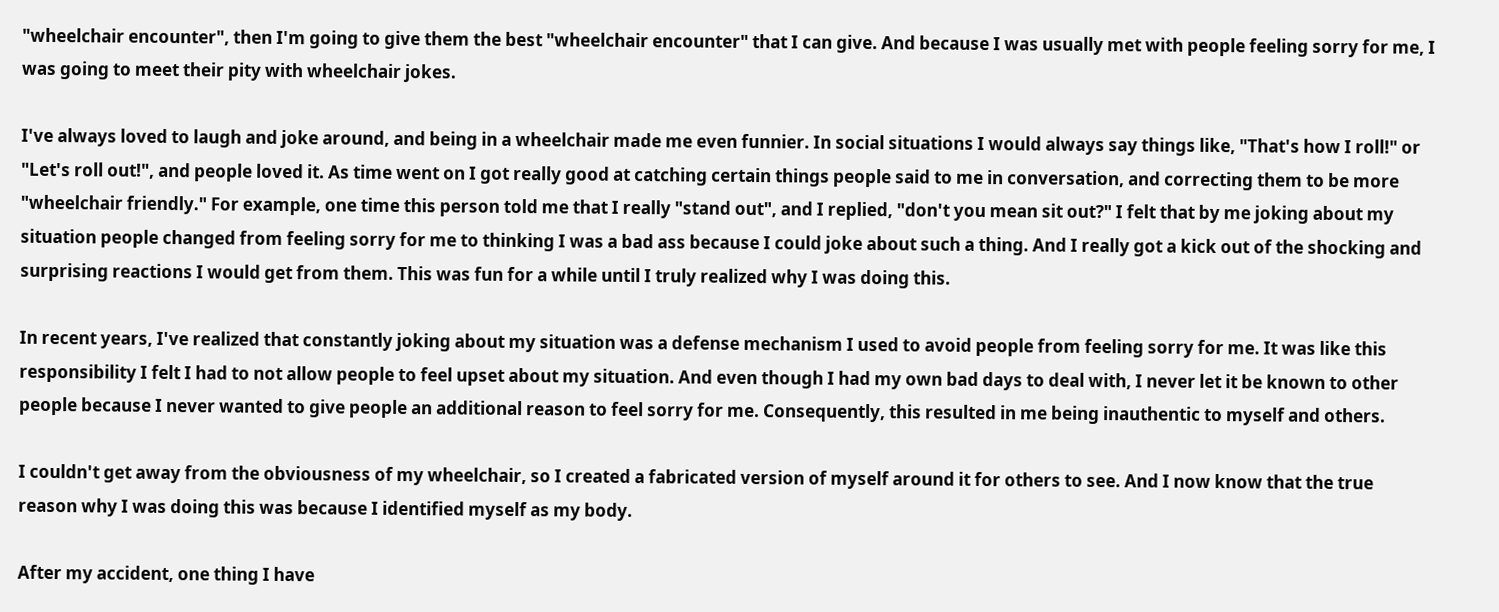"wheelchair encounter", then I'm going to give them the best "wheelchair encounter" that I can give. And because I was usually met with people feeling sorry for me, I was going to meet their pity with wheelchair jokes.

I've always loved to laugh and joke around, and being in a wheelchair made me even funnier. In social situations I would always say things like, "That's how I roll!" or "Let's roll out!", and people loved it. As time went on I got really good at catching certain things people said to me in conversation, and correcting them to be more "wheelchair friendly." For example, one time this person told me that I really "stand out", and I replied, "don't you mean sit out?" I felt that by me joking about my situation people changed from feeling sorry for me to thinking I was a bad ass because I could joke about such a thing. And I really got a kick out of the shocking and surprising reactions I would get from them. This was fun for a while until I truly realized why I was doing this.

In recent years, I've realized that constantly joking about my situation was a defense mechanism I used to avoid people from feeling sorry for me. It was like this responsibility I felt I had to not allow people to feel upset about my situation. And even though I had my own bad days to deal with, I never let it be known to other people because I never wanted to give people an additional reason to feel sorry for me. Consequently, this resulted in me being inauthentic to myself and others.

I couldn't get away from the obviousness of my wheelchair, so I created a fabricated version of myself around it for others to see. And I now know that the true reason why I was doing this was because I identified myself as my body.

After my accident, one thing I have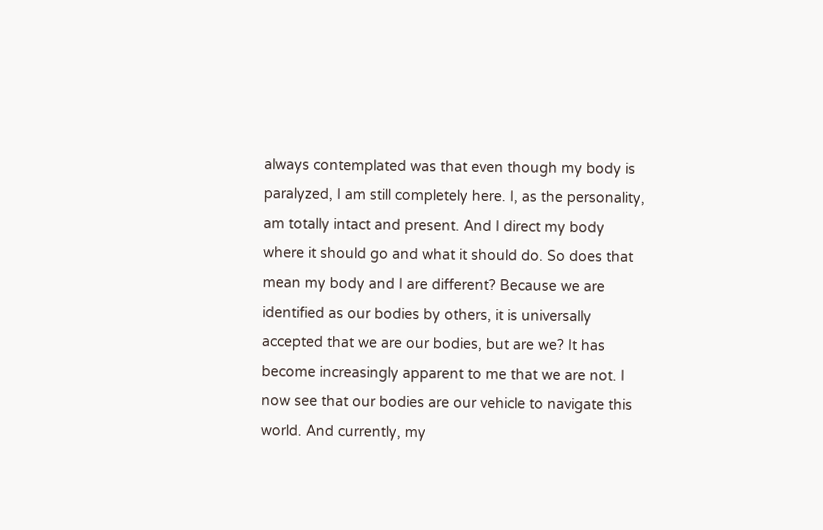always contemplated was that even though my body is paralyzed, I am still completely here. I, as the personality, am totally intact and present. And I direct my body where it should go and what it should do. So does that mean my body and I are different? Because we are identified as our bodies by others, it is universally accepted that we are our bodies, but are we? It has become increasingly apparent to me that we are not. I now see that our bodies are our vehicle to navigate this world. And currently, my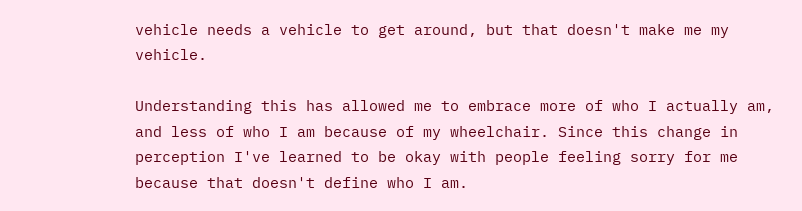vehicle needs a vehicle to get around, but that doesn't make me my vehicle.

Understanding this has allowed me to embrace more of who I actually am, and less of who I am because of my wheelchair. Since this change in perception I've learned to be okay with people feeling sorry for me because that doesn't define who I am.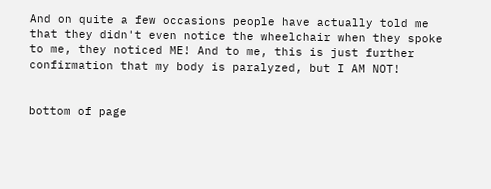And on quite a few occasions people have actually told me that they didn't even notice the wheelchair when they spoke to me, they noticed ME! And to me, this is just further confirmation that my body is paralyzed, but I AM NOT!


bottom of page